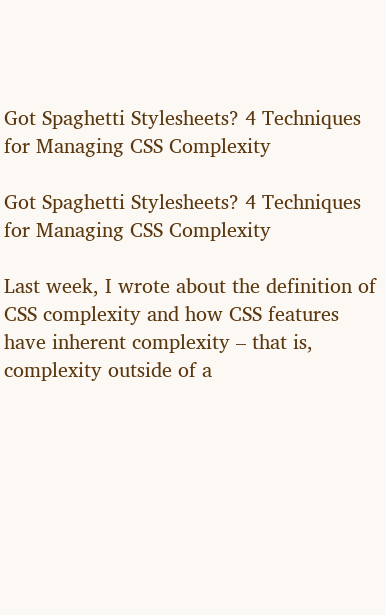Got Spaghetti Stylesheets? 4 Techniques for Managing CSS Complexity

Got Spaghetti Stylesheets? 4 Techniques for Managing CSS Complexity

Last week, I wrote about the definition of CSS complexity and how CSS features have inherent complexity – that is, complexity outside of a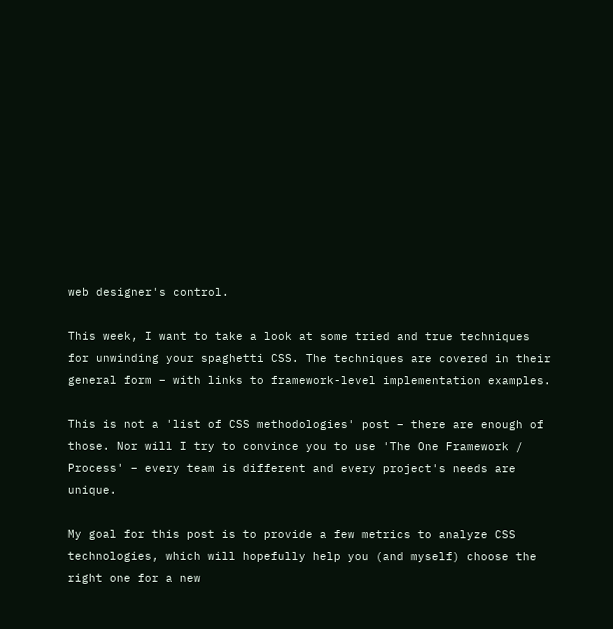web designer's control.

This week, I want to take a look at some tried and true techniques for unwinding your spaghetti CSS. The techniques are covered in their general form – with links to framework-level implementation examples.

This is not a 'list of CSS methodologies' post – there are enough of those. Nor will I try to convince you to use 'The One Framework / Process' – every team is different and every project's needs are unique.

My goal for this post is to provide a few metrics to analyze CSS technologies, which will hopefully help you (and myself) choose the right one for a new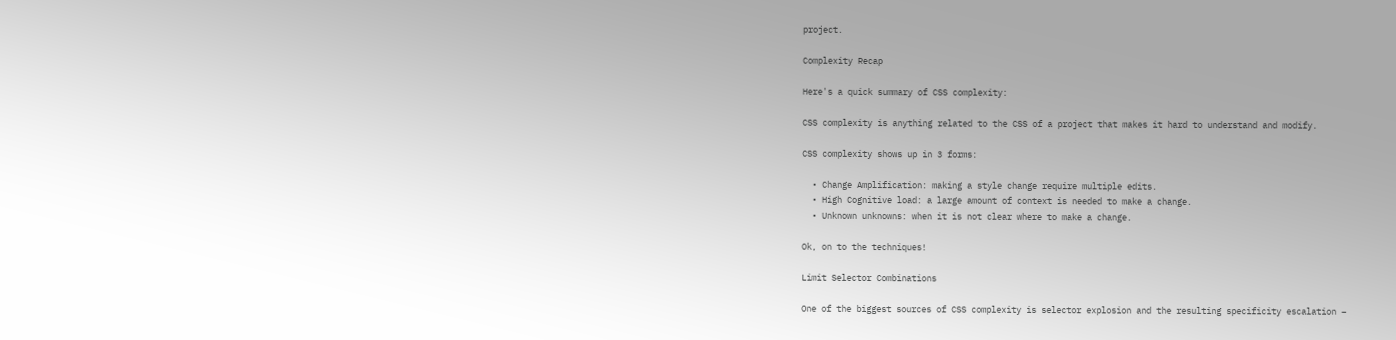project.

Complexity Recap

Here's a quick summary of CSS complexity:

CSS complexity is anything related to the CSS of a project that makes it hard to understand and modify.

CSS complexity shows up in 3 forms:

  • Change Amplification: making a style change require multiple edits.
  • High Cognitive load: a large amount of context is needed to make a change.
  • Unknown unknowns: when it is not clear where to make a change.

Ok, on to the techniques!

Limit Selector Combinations

One of the biggest sources of CSS complexity is selector explosion and the resulting specificity escalation –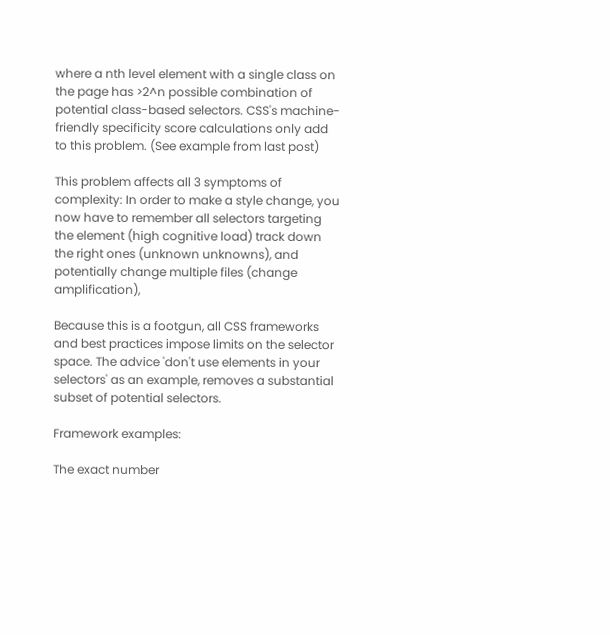where a nth level element with a single class on the page has >2^n possible combination of potential class-based selectors. CSS's machine-friendly specificity score calculations only add to this problem. (See example from last post)

This problem affects all 3 symptoms of complexity: In order to make a style change, you now have to remember all selectors targeting the element (high cognitive load) track down the right ones (unknown unknowns), and potentially change multiple files (change amplification),

Because this is a footgun, all CSS frameworks and best practices impose limits on the selector space. The advice 'don't use elements in your selectors' as an example, removes a substantial subset of potential selectors.

Framework examples:

The exact number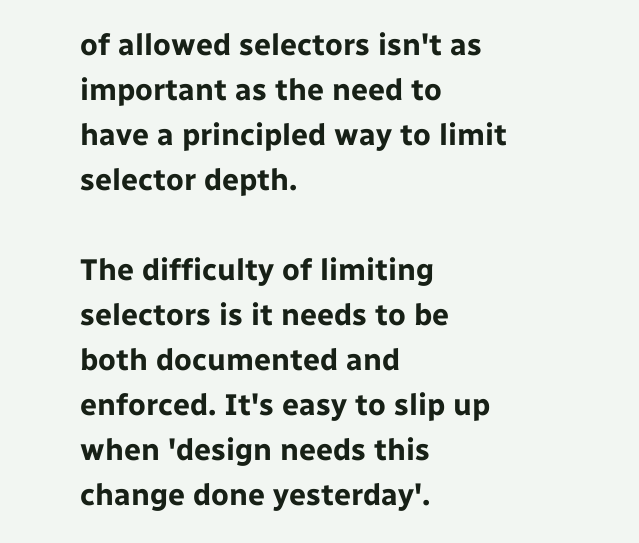of allowed selectors isn't as important as the need to have a principled way to limit selector depth.

The difficulty of limiting selectors is it needs to be both documented and enforced. It's easy to slip up when 'design needs this change done yesterday'.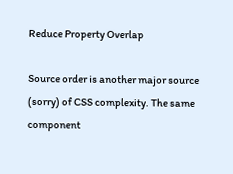Reduce Property Overlap

Source order is another major source (sorry) of CSS complexity. The same component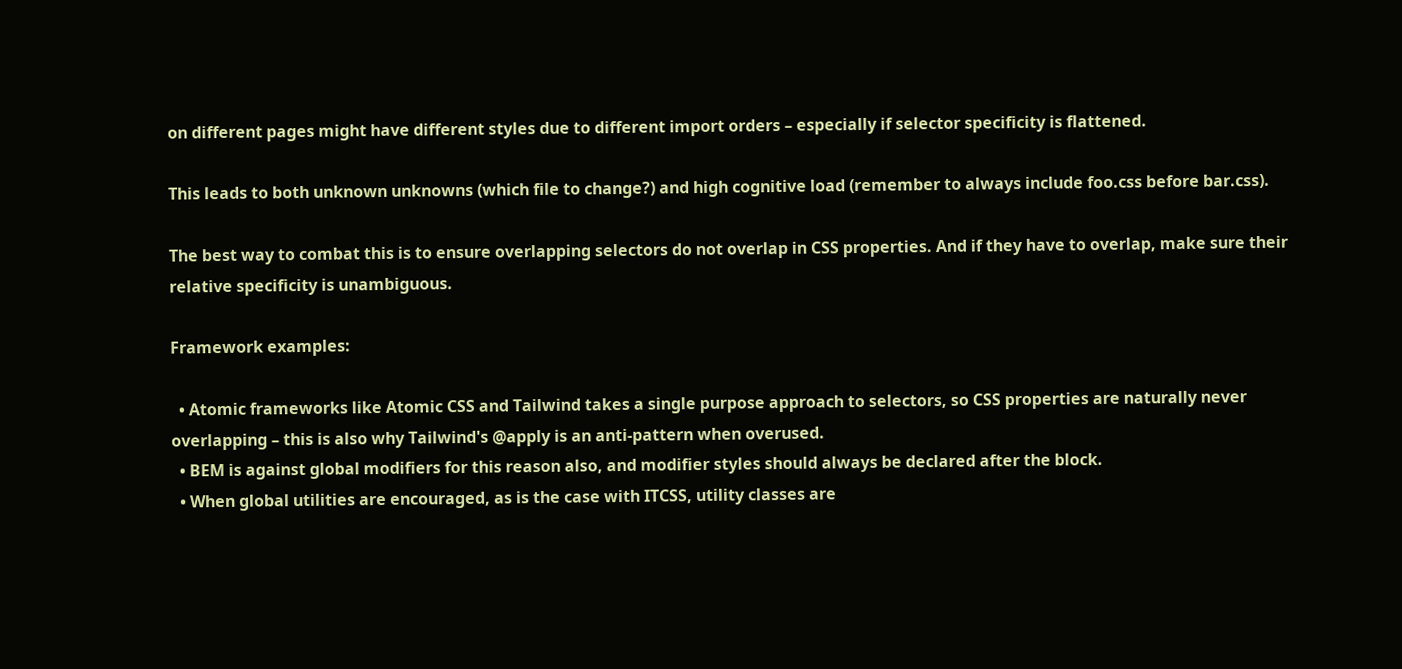on different pages might have different styles due to different import orders – especially if selector specificity is flattened.

This leads to both unknown unknowns (which file to change?) and high cognitive load (remember to always include foo.css before bar.css).

The best way to combat this is to ensure overlapping selectors do not overlap in CSS properties. And if they have to overlap, make sure their relative specificity is unambiguous.

Framework examples:

  • Atomic frameworks like Atomic CSS and Tailwind takes a single purpose approach to selectors, so CSS properties are naturally never overlapping – this is also why Tailwind's @apply is an anti-pattern when overused.
  • BEM is against global modifiers for this reason also, and modifier styles should always be declared after the block.
  • When global utilities are encouraged, as is the case with ITCSS, utility classes are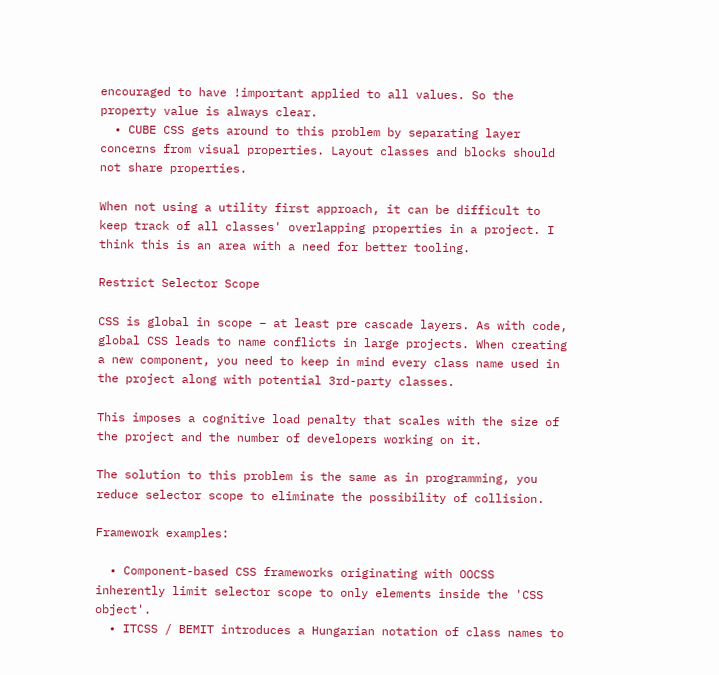encouraged to have !important applied to all values. So the property value is always clear.
  • CUBE CSS gets around to this problem by separating layer concerns from visual properties. Layout classes and blocks should not share properties.

When not using a utility first approach, it can be difficult to keep track of all classes' overlapping properties in a project. I think this is an area with a need for better tooling.

Restrict Selector Scope

CSS is global in scope – at least pre cascade layers. As with code, global CSS leads to name conflicts in large projects. When creating a new component, you need to keep in mind every class name used in the project along with potential 3rd-party classes.

This imposes a cognitive load penalty that scales with the size of the project and the number of developers working on it.

The solution to this problem is the same as in programming, you reduce selector scope to eliminate the possibility of collision.

Framework examples:

  • Component-based CSS frameworks originating with OOCSS inherently limit selector scope to only elements inside the 'CSS object'.
  • ITCSS / BEMIT introduces a Hungarian notation of class names to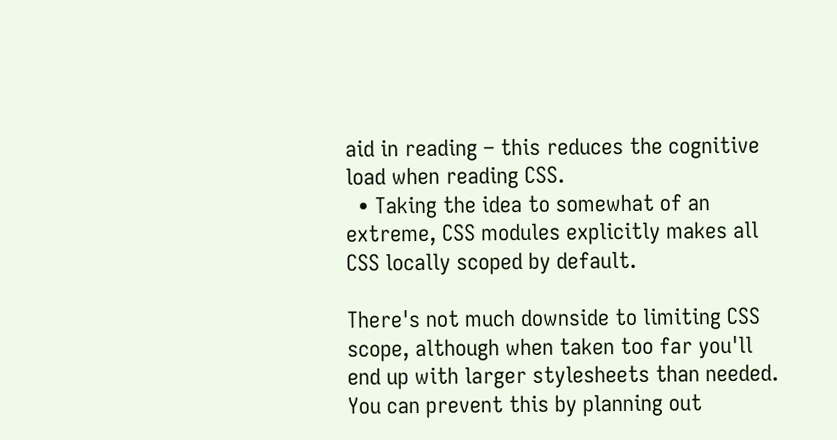aid in reading – this reduces the cognitive load when reading CSS.
  • Taking the idea to somewhat of an extreme, CSS modules explicitly makes all CSS locally scoped by default.

There's not much downside to limiting CSS scope, although when taken too far you'll end up with larger stylesheets than needed. You can prevent this by planning out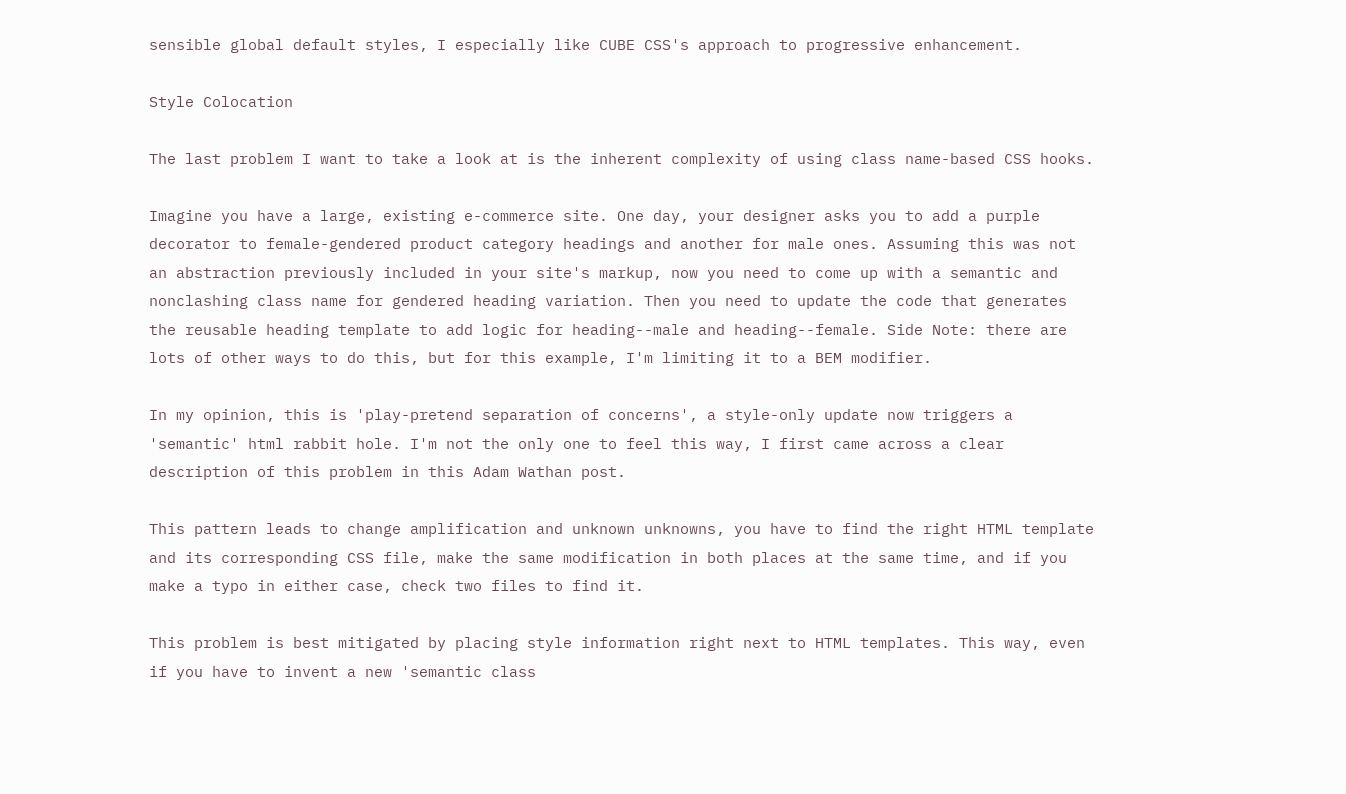sensible global default styles, I especially like CUBE CSS's approach to progressive enhancement.

Style Colocation

The last problem I want to take a look at is the inherent complexity of using class name-based CSS hooks.

Imagine you have a large, existing e-commerce site. One day, your designer asks you to add a purple decorator to female-gendered product category headings and another for male ones. Assuming this was not an abstraction previously included in your site's markup, now you need to come up with a semantic and nonclashing class name for gendered heading variation. Then you need to update the code that generates the reusable heading template to add logic for heading--male and heading--female. Side Note: there are lots of other ways to do this, but for this example, I'm limiting it to a BEM modifier.

In my opinion, this is 'play-pretend separation of concerns', a style-only update now triggers a 'semantic' html rabbit hole. I'm not the only one to feel this way, I first came across a clear description of this problem in this Adam Wathan post.

This pattern leads to change amplification and unknown unknowns, you have to find the right HTML template and its corresponding CSS file, make the same modification in both places at the same time, and if you make a typo in either case, check two files to find it.

This problem is best mitigated by placing style information right next to HTML templates. This way, even if you have to invent a new 'semantic class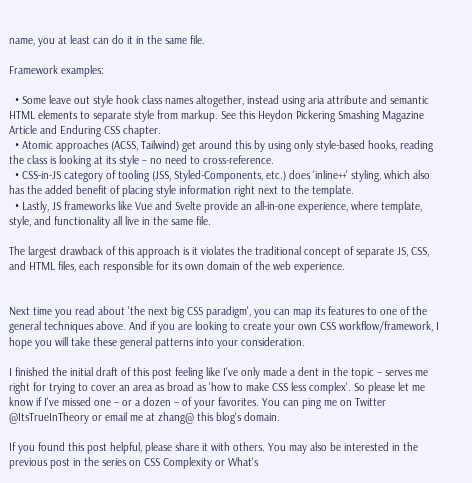name, you at least can do it in the same file.

Framework examples:

  • Some leave out style hook class names altogether, instead using aria attribute and semantic HTML elements to separate style from markup. See this Heydon Pickering Smashing Magazine Article and Enduring CSS chapter.
  • Atomic approaches (ACSS, Tailwind) get around this by using only style-based hooks, reading the class is looking at its style – no need to cross-reference.
  • CSS-in-JS category of tooling (JSS, Styled-Components, etc.) does 'inline++' styling, which also has the added benefit of placing style information right next to the template.
  • Lastly, JS frameworks like Vue and Svelte provide an all-in-one experience, where template, style, and functionality all live in the same file.

The largest drawback of this approach is it violates the traditional concept of separate JS, CSS, and HTML files, each responsible for its own domain of the web experience.


Next time you read about 'the next big CSS paradigm', you can map its features to one of the general techniques above. And if you are looking to create your own CSS workflow/framework, I hope you will take these general patterns into your consideration.

I finished the initial draft of this post feeling like I've only made a dent in the topic – serves me right for trying to cover an area as broad as 'how to make CSS less complex'. So please let me know if I've missed one – or a dozen – of your favorites. You can ping me on Twitter @ItsTrueInTheory or email me at zhang@ this blog's domain.

If you found this post helpful, please share it with others. You may also be interested in the previous post in the series on CSS Complexity or What's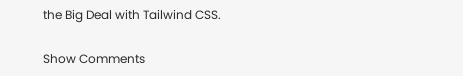the Big Deal with Tailwind CSS.

Show Comments